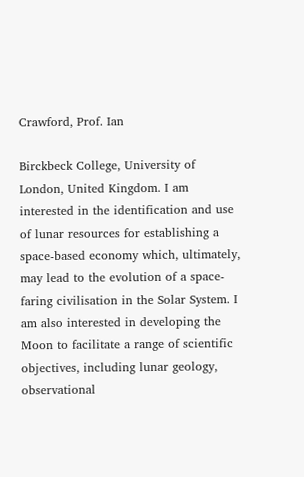Crawford, Prof. Ian

Birckbeck College, University of London, United Kingdom. I am interested in the identification and use of lunar resources for establishing a space-based economy which, ultimately, may lead to the evolution of a space-faring civilisation in the Solar System. I am also interested in developing the Moon to facilitate a range of scientific objectives, including lunar geology, observational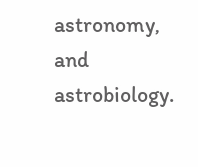astronomy, and astrobiology.